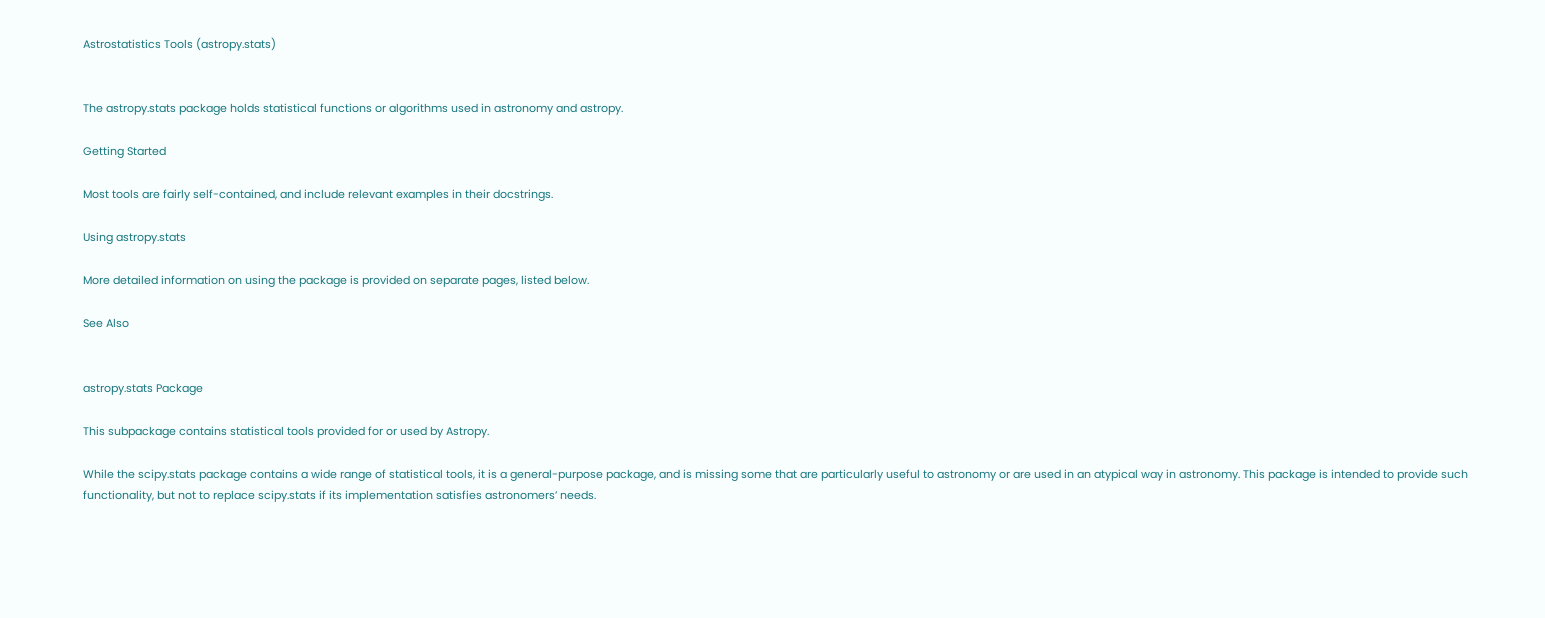Astrostatistics Tools (astropy.stats)


The astropy.stats package holds statistical functions or algorithms used in astronomy and astropy.

Getting Started

Most tools are fairly self-contained, and include relevant examples in their docstrings.

Using astropy.stats

More detailed information on using the package is provided on separate pages, listed below.

See Also


astropy.stats Package

This subpackage contains statistical tools provided for or used by Astropy.

While the scipy.stats package contains a wide range of statistical tools, it is a general-purpose package, and is missing some that are particularly useful to astronomy or are used in an atypical way in astronomy. This package is intended to provide such functionality, but not to replace scipy.stats if its implementation satisfies astronomers’ needs.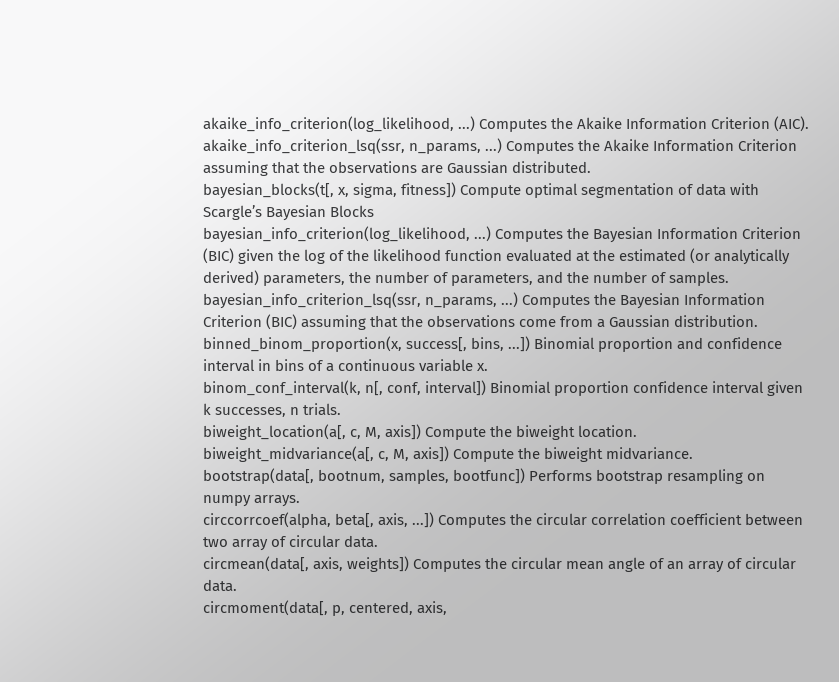akaike_info_criterion(log_likelihood, ...) Computes the Akaike Information Criterion (AIC).
akaike_info_criterion_lsq(ssr, n_params, ...) Computes the Akaike Information Criterion assuming that the observations are Gaussian distributed.
bayesian_blocks(t[, x, sigma, fitness]) Compute optimal segmentation of data with Scargle’s Bayesian Blocks
bayesian_info_criterion(log_likelihood, ...) Computes the Bayesian Information Criterion (BIC) given the log of the likelihood function evaluated at the estimated (or analytically derived) parameters, the number of parameters, and the number of samples.
bayesian_info_criterion_lsq(ssr, n_params, ...) Computes the Bayesian Information Criterion (BIC) assuming that the observations come from a Gaussian distribution.
binned_binom_proportion(x, success[, bins, ...]) Binomial proportion and confidence interval in bins of a continuous variable x.
binom_conf_interval(k, n[, conf, interval]) Binomial proportion confidence interval given k successes, n trials.
biweight_location(a[, c, M, axis]) Compute the biweight location.
biweight_midvariance(a[, c, M, axis]) Compute the biweight midvariance.
bootstrap(data[, bootnum, samples, bootfunc]) Performs bootstrap resampling on numpy arrays.
circcorrcoef(alpha, beta[, axis, ...]) Computes the circular correlation coefficient between two array of circular data.
circmean(data[, axis, weights]) Computes the circular mean angle of an array of circular data.
circmoment(data[, p, centered, axis,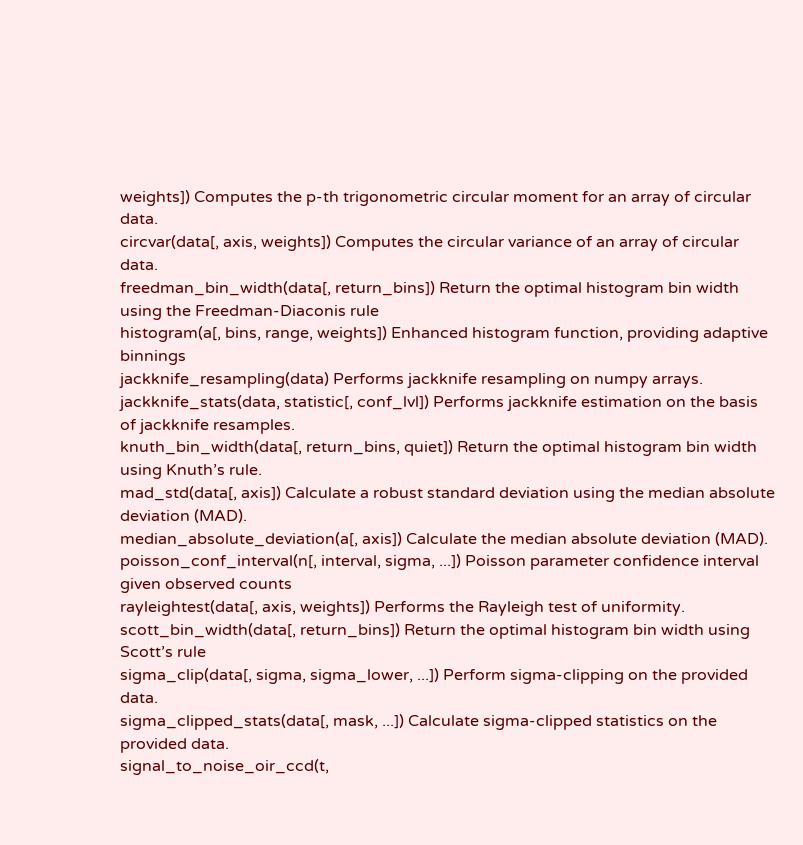weights]) Computes the p-th trigonometric circular moment for an array of circular data.
circvar(data[, axis, weights]) Computes the circular variance of an array of circular data.
freedman_bin_width(data[, return_bins]) Return the optimal histogram bin width using the Freedman-Diaconis rule
histogram(a[, bins, range, weights]) Enhanced histogram function, providing adaptive binnings
jackknife_resampling(data) Performs jackknife resampling on numpy arrays.
jackknife_stats(data, statistic[, conf_lvl]) Performs jackknife estimation on the basis of jackknife resamples.
knuth_bin_width(data[, return_bins, quiet]) Return the optimal histogram bin width using Knuth’s rule.
mad_std(data[, axis]) Calculate a robust standard deviation using the median absolute deviation (MAD).
median_absolute_deviation(a[, axis]) Calculate the median absolute deviation (MAD).
poisson_conf_interval(n[, interval, sigma, ...]) Poisson parameter confidence interval given observed counts
rayleightest(data[, axis, weights]) Performs the Rayleigh test of uniformity.
scott_bin_width(data[, return_bins]) Return the optimal histogram bin width using Scott’s rule
sigma_clip(data[, sigma, sigma_lower, ...]) Perform sigma-clipping on the provided data.
sigma_clipped_stats(data[, mask, ...]) Calculate sigma-clipped statistics on the provided data.
signal_to_noise_oir_ccd(t,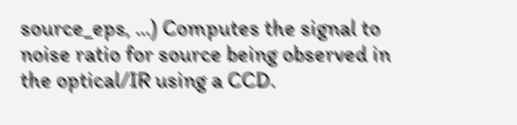source_eps, ...) Computes the signal to noise ratio for source being observed in the optical/IR using a CCD.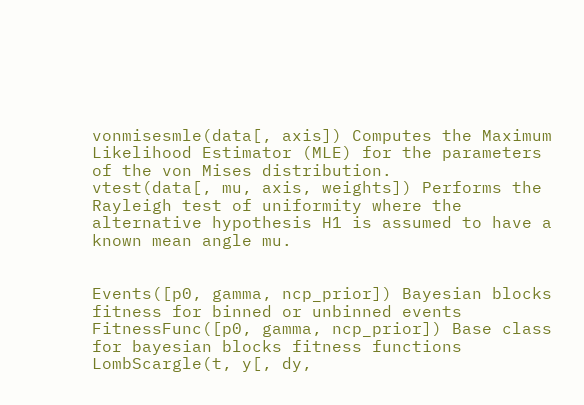vonmisesmle(data[, axis]) Computes the Maximum Likelihood Estimator (MLE) for the parameters of the von Mises distribution.
vtest(data[, mu, axis, weights]) Performs the Rayleigh test of uniformity where the alternative hypothesis H1 is assumed to have a known mean angle mu.


Events([p0, gamma, ncp_prior]) Bayesian blocks fitness for binned or unbinned events
FitnessFunc([p0, gamma, ncp_prior]) Base class for bayesian blocks fitness functions
LombScargle(t, y[, dy,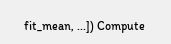fit_mean, ...]) Compute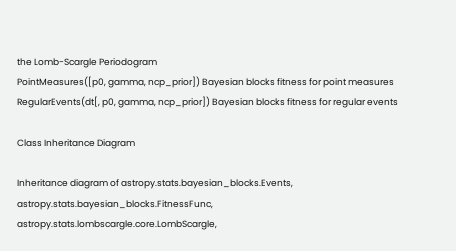the Lomb-Scargle Periodogram
PointMeasures([p0, gamma, ncp_prior]) Bayesian blocks fitness for point measures
RegularEvents(dt[, p0, gamma, ncp_prior]) Bayesian blocks fitness for regular events

Class Inheritance Diagram

Inheritance diagram of astropy.stats.bayesian_blocks.Events, astropy.stats.bayesian_blocks.FitnessFunc, astropy.stats.lombscargle.core.LombScargle,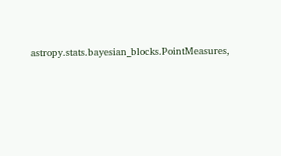astropy.stats.bayesian_blocks.PointMeasures,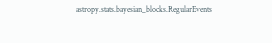astropy.stats.bayesian_blocks.RegularEvents